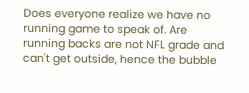Does everyone realize we have no running game to speak of. Are running backs are not NFL grade and can't get outside, hence the bubble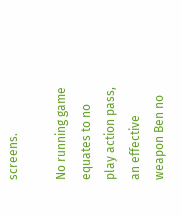screens.

No running game equates to no play action pass, an effective weapon Ben no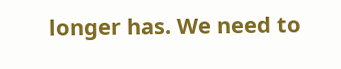longer has. We need to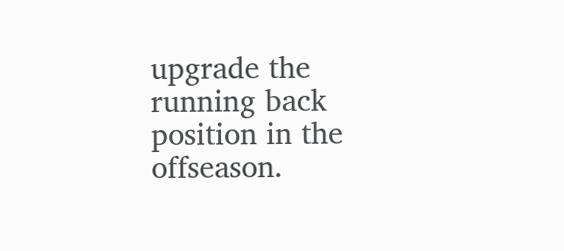upgrade the running back position in the offseason.